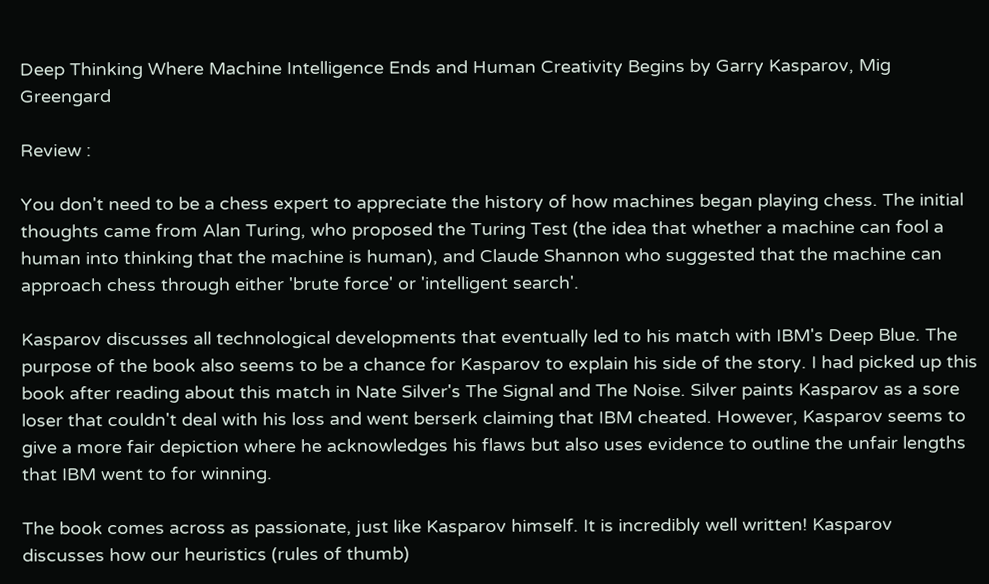Deep Thinking Where Machine Intelligence Ends and Human Creativity Begins by Garry Kasparov, Mig Greengard

Review :

You don't need to be a chess expert to appreciate the history of how machines began playing chess. The initial thoughts came from Alan Turing, who proposed the Turing Test (the idea that whether a machine can fool a human into thinking that the machine is human), and Claude Shannon who suggested that the machine can approach chess through either 'brute force' or 'intelligent search'.

Kasparov discusses all technological developments that eventually led to his match with IBM's Deep Blue. The purpose of the book also seems to be a chance for Kasparov to explain his side of the story. I had picked up this book after reading about this match in Nate Silver's The Signal and The Noise. Silver paints Kasparov as a sore loser that couldn't deal with his loss and went berserk claiming that IBM cheated. However, Kasparov seems to give a more fair depiction where he acknowledges his flaws but also uses evidence to outline the unfair lengths that IBM went to for winning.

The book comes across as passionate, just like Kasparov himself. It is incredibly well written! Kasparov discusses how our heuristics (rules of thumb)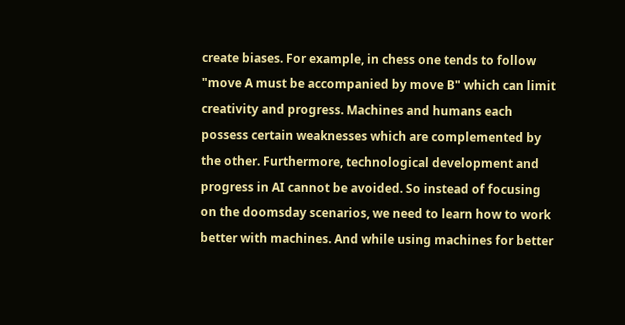create biases. For example, in chess one tends to follow "move A must be accompanied by move B" which can limit creativity and progress. Machines and humans each possess certain weaknesses which are complemented by the other. Furthermore, technological development and progress in AI cannot be avoided. So instead of focusing on the doomsday scenarios, we need to learn how to work better with machines. And while using machines for better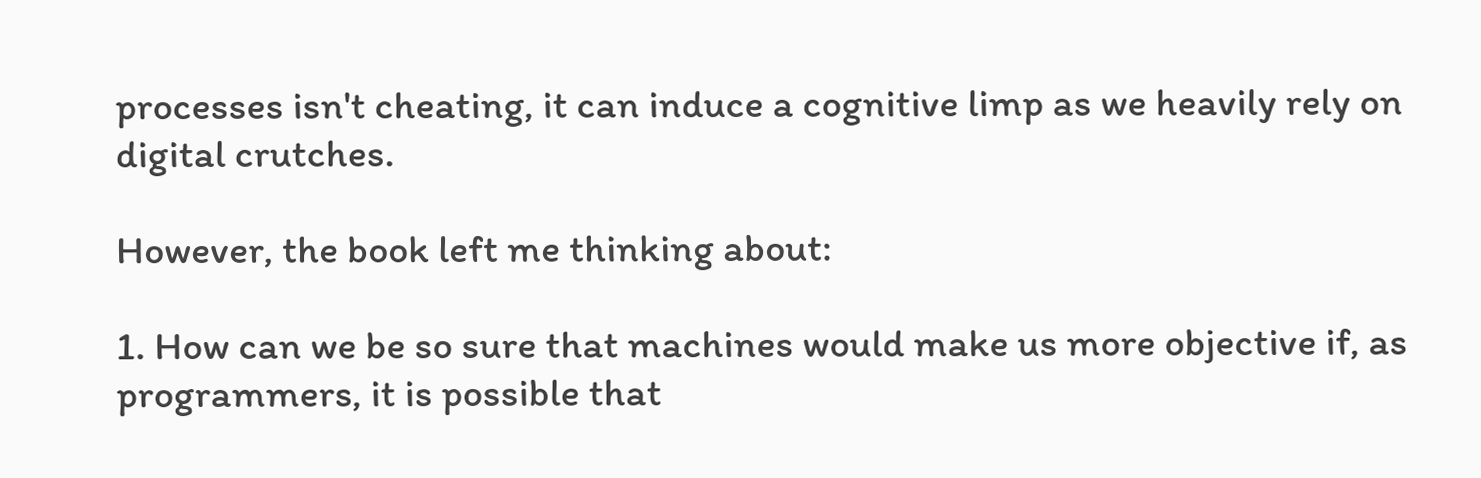processes isn't cheating, it can induce a cognitive limp as we heavily rely on digital crutches.

However, the book left me thinking about:

1. How can we be so sure that machines would make us more objective if, as programmers, it is possible that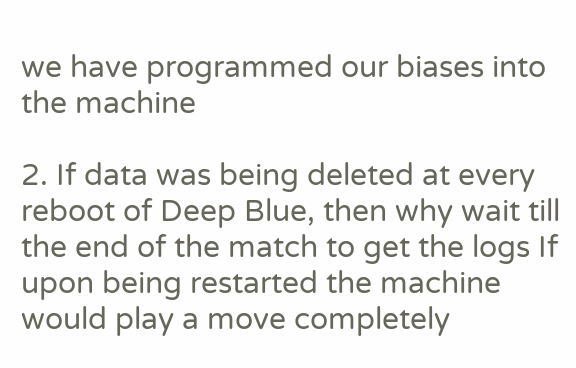we have programmed our biases into the machine

2. If data was being deleted at every reboot of Deep Blue, then why wait till the end of the match to get the logs If upon being restarted the machine would play a move completely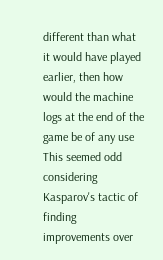different than what it would have played earlier, then how would the machine logs at the end of the game be of any use This seemed odd considering Kasparov's tactic of finding improvements over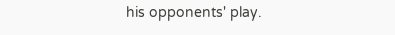his opponents' play.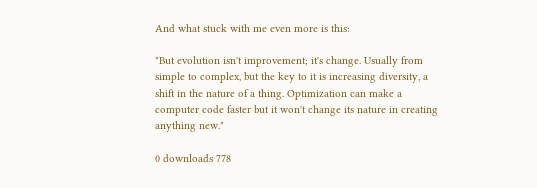And what stuck with me even more is this:

"But evolution isn't improvement; it's change. Usually from simple to complex, but the key to it is increasing diversity, a shift in the nature of a thing. Optimization can make a computer code faster but it won't change its nature in creating anything new."

0 downloads 778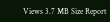Views 3.7 MB Size Report